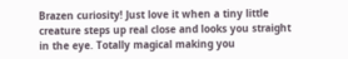Brazen curiosity! Just love it when a tiny little creature steps up real close and looks you straight in the eye. Totally magical making you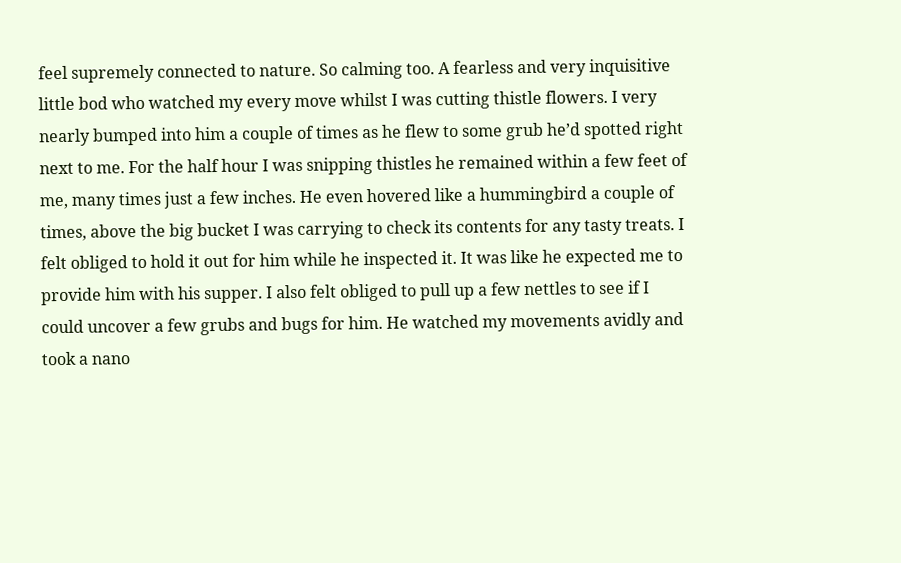feel supremely connected to nature. So calming too. A fearless and very inquisitive little bod who watched my every move whilst I was cutting thistle flowers. I very nearly bumped into him a couple of times as he flew to some grub he’d spotted right next to me. For the half hour I was snipping thistles he remained within a few feet of me, many times just a few inches. He even hovered like a hummingbird a couple of times, above the big bucket I was carrying to check its contents for any tasty treats. I felt obliged to hold it out for him while he inspected it. It was like he expected me to provide him with his supper. I also felt obliged to pull up a few nettles to see if I could uncover a few grubs and bugs for him. He watched my movements avidly and took a nano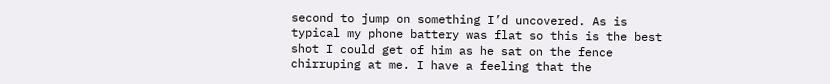second to jump on something I’d uncovered. As is typical my phone battery was flat so this is the best shot I could get of him as he sat on the fence chirruping at me. I have a feeling that the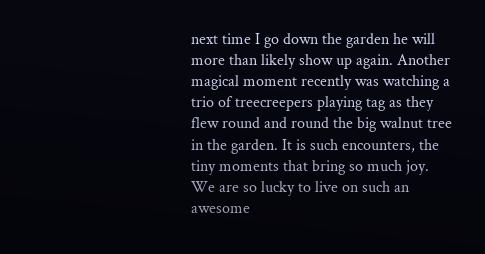next time I go down the garden he will more than likely show up again. Another magical moment recently was watching a trio of treecreepers playing tag as they flew round and round the big walnut tree in the garden. It is such encounters, the tiny moments that bring so much joy. We are so lucky to live on such an awesome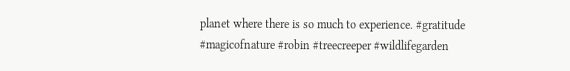planet where there is so much to experience. #gratitude #magicofnature #robin #treecreeper #wildlifegarden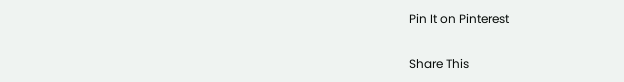Pin It on Pinterest

Share This